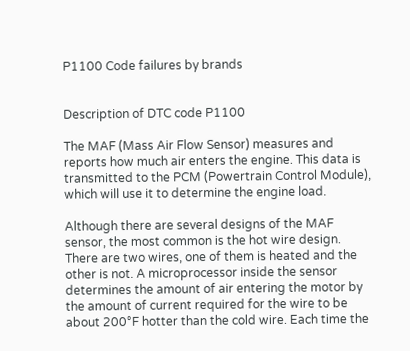P1100 Code failures by brands


Description of DTC code P1100

The MAF (Mass Air Flow Sensor) measures and reports how much air enters the engine. This data is transmitted to the PCM (Powertrain Control Module), which will use it to determine the engine load.

Although there are several designs of the MAF sensor, the most common is the hot wire design. There are two wires, one of them is heated and the other is not. A microprocessor inside the sensor determines the amount of air entering the motor by the amount of current required for the wire to be about 200°F hotter than the cold wire. Each time the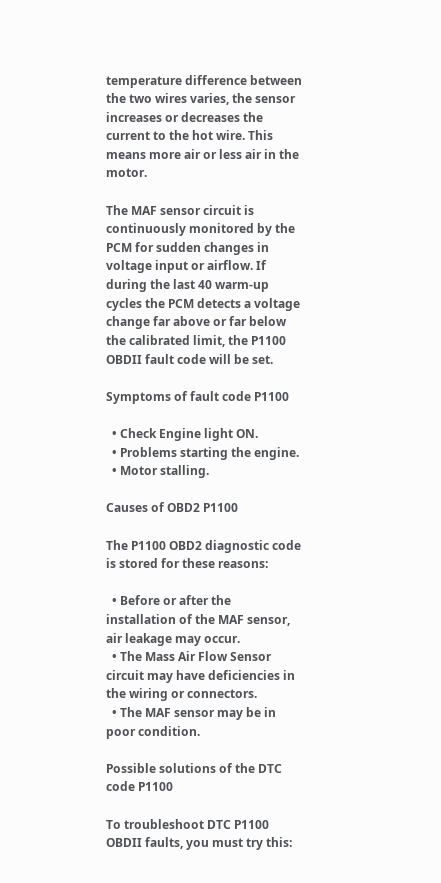temperature difference between the two wires varies, the sensor increases or decreases the current to the hot wire. This means more air or less air in the motor.

The MAF sensor circuit is continuously monitored by the PCM for sudden changes in voltage input or airflow. If during the last 40 warm-up cycles the PCM detects a voltage change far above or far below the calibrated limit, the P1100 OBDII fault code will be set.

Symptoms of fault code P1100

  • Check Engine light ON.
  • Problems starting the engine.
  • Motor stalling.

Causes of OBD2 P1100

The P1100 OBD2 diagnostic code is stored for these reasons:

  • Before or after the installation of the MAF sensor, air leakage may occur.
  • The Mass Air Flow Sensor circuit may have deficiencies in the wiring or connectors.
  • The MAF sensor may be in poor condition.

Possible solutions of the DTC code P1100

To troubleshoot DTC P1100 OBDII faults, you must try this: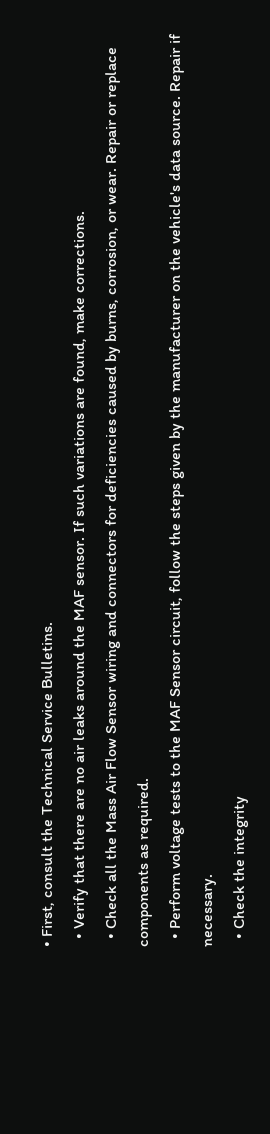• First, consult the Technical Service Bulletins.
  • Verify that there are no air leaks around the MAF sensor. If such variations are found, make corrections.
  • Check all the Mass Air Flow Sensor wiring and connectors for deficiencies caused by burns, corrosion, or wear. Repair or replace components as required.
  • Perform voltage tests to the MAF Sensor circuit, follow the steps given by the manufacturer on the vehicle's data source. Repair if necessary.
  • Check the integrity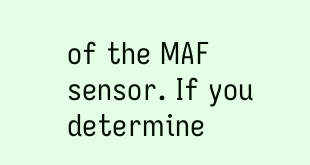of the MAF sensor. If you determine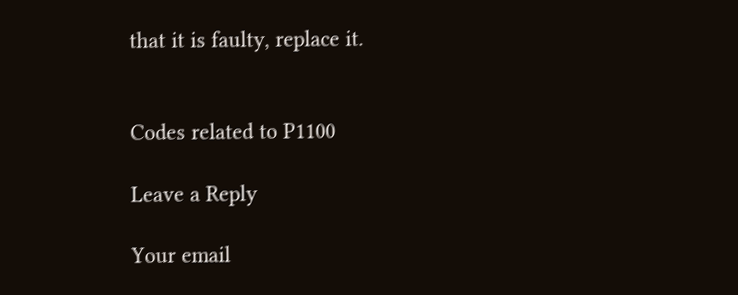that it is faulty, replace it.


Codes related to P1100

Leave a Reply

Your email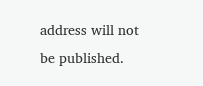address will not be published.